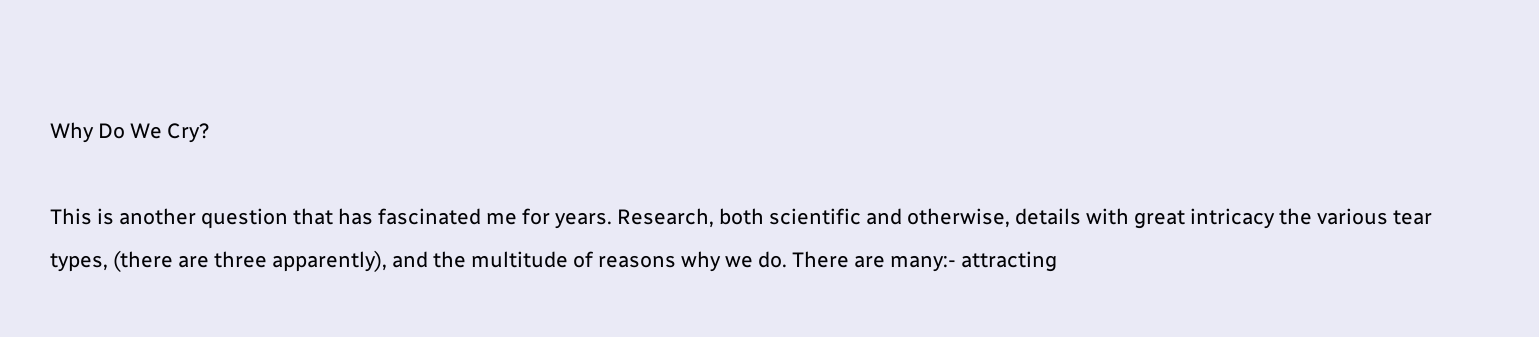Why Do We Cry?

This is another question that has fascinated me for years. Research, both scientific and otherwise, details with great intricacy the various tear types, (there are three apparently), and the multitude of reasons why we do. There are many:- attracting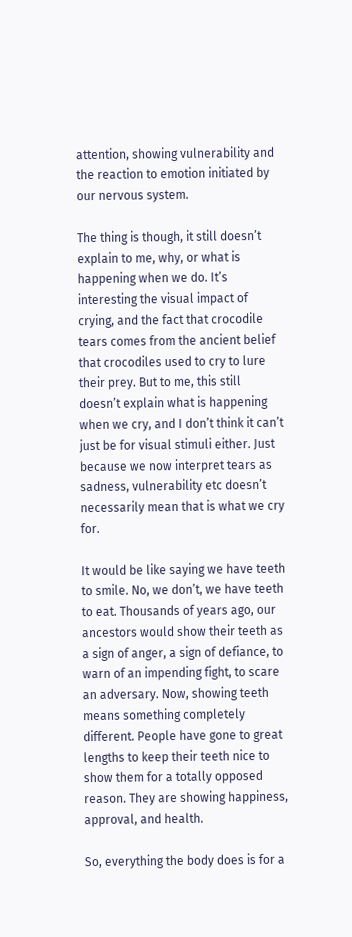attention, showing vulnerability and the reaction to emotion initiated by our nervous system.

The thing is though, it still doesn’t explain to me, why, or what is happening when we do. It’s interesting the visual impact of crying, and the fact that crocodile tears comes from the ancient belief that crocodiles used to cry to lure their prey. But to me, this still doesn’t explain what is happening when we cry, and I don’t think it can’t just be for visual stimuli either. Just because we now interpret tears as sadness, vulnerability etc doesn’t necessarily mean that is what we cry for.

It would be like saying we have teeth to smile. No, we don’t, we have teeth to eat. Thousands of years ago, our ancestors would show their teeth as a sign of anger, a sign of defiance, to warn of an impending fight, to scare an adversary. Now, showing teeth means something completely different. People have gone to great lengths to keep their teeth nice to show them for a totally opposed reason. They are showing happiness, approval, and health.

So, everything the body does is for a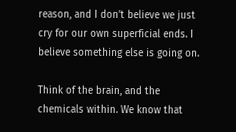reason, and I don’t believe we just cry for our own superficial ends. I believe something else is going on.

Think of the brain, and the chemicals within. We know that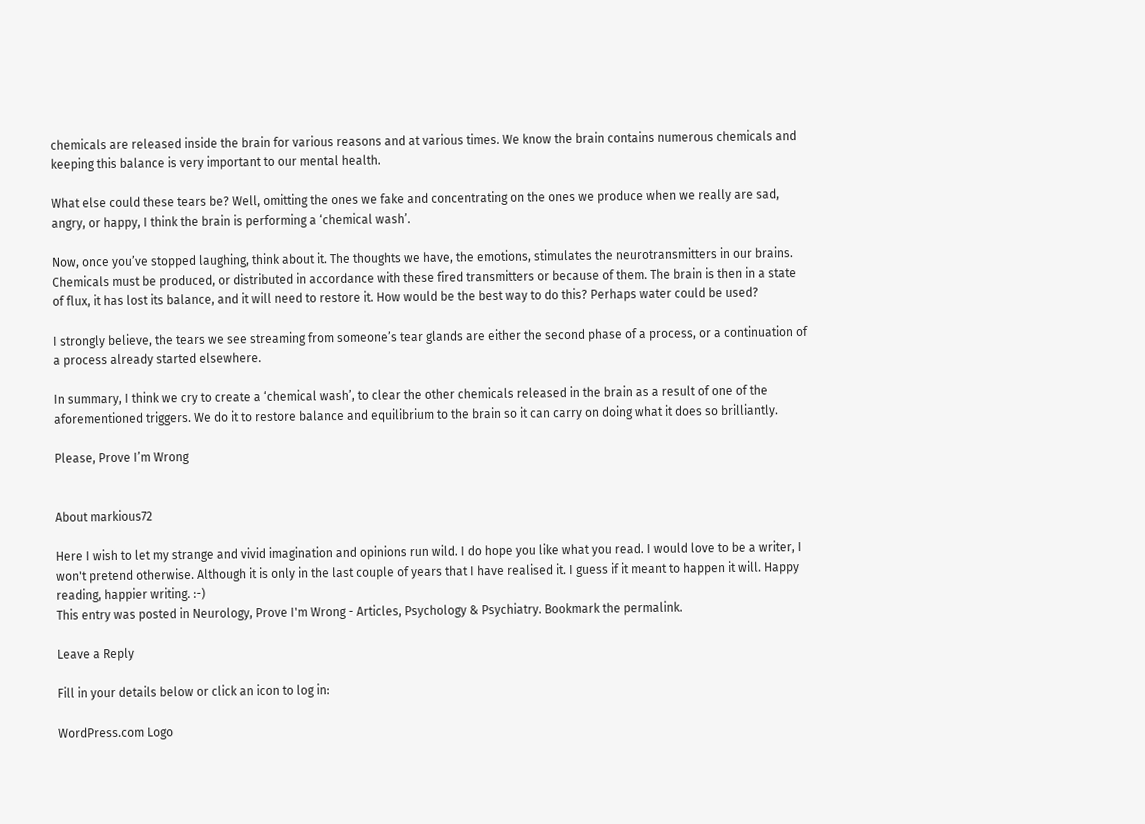chemicals are released inside the brain for various reasons and at various times. We know the brain contains numerous chemicals and keeping this balance is very important to our mental health.

What else could these tears be? Well, omitting the ones we fake and concentrating on the ones we produce when we really are sad, angry, or happy, I think the brain is performing a ‘chemical wash’.

Now, once you’ve stopped laughing, think about it. The thoughts we have, the emotions, stimulates the neurotransmitters in our brains. Chemicals must be produced, or distributed in accordance with these fired transmitters or because of them. The brain is then in a state of flux, it has lost its balance, and it will need to restore it. How would be the best way to do this? Perhaps water could be used?

I strongly believe, the tears we see streaming from someone’s tear glands are either the second phase of a process, or a continuation of a process already started elsewhere.

In summary, I think we cry to create a ‘chemical wash’, to clear the other chemicals released in the brain as a result of one of the aforementioned triggers. We do it to restore balance and equilibrium to the brain so it can carry on doing what it does so brilliantly.

Please, Prove I’m Wrong


About markious72

Here I wish to let my strange and vivid imagination and opinions run wild. I do hope you like what you read. I would love to be a writer, I won't pretend otherwise. Although it is only in the last couple of years that I have realised it. I guess if it meant to happen it will. Happy reading, happier writing. :-)
This entry was posted in Neurology, Prove I'm Wrong - Articles, Psychology & Psychiatry. Bookmark the permalink.

Leave a Reply

Fill in your details below or click an icon to log in:

WordPress.com Logo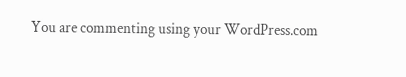You are commenting using your WordPress.com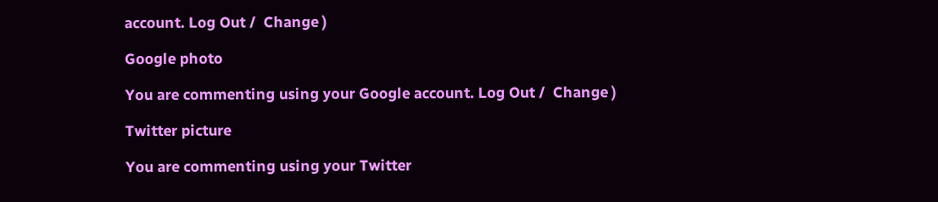account. Log Out /  Change )

Google photo

You are commenting using your Google account. Log Out /  Change )

Twitter picture

You are commenting using your Twitter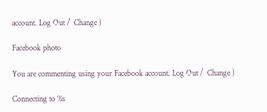account. Log Out /  Change )

Facebook photo

You are commenting using your Facebook account. Log Out /  Change )

Connecting to %s